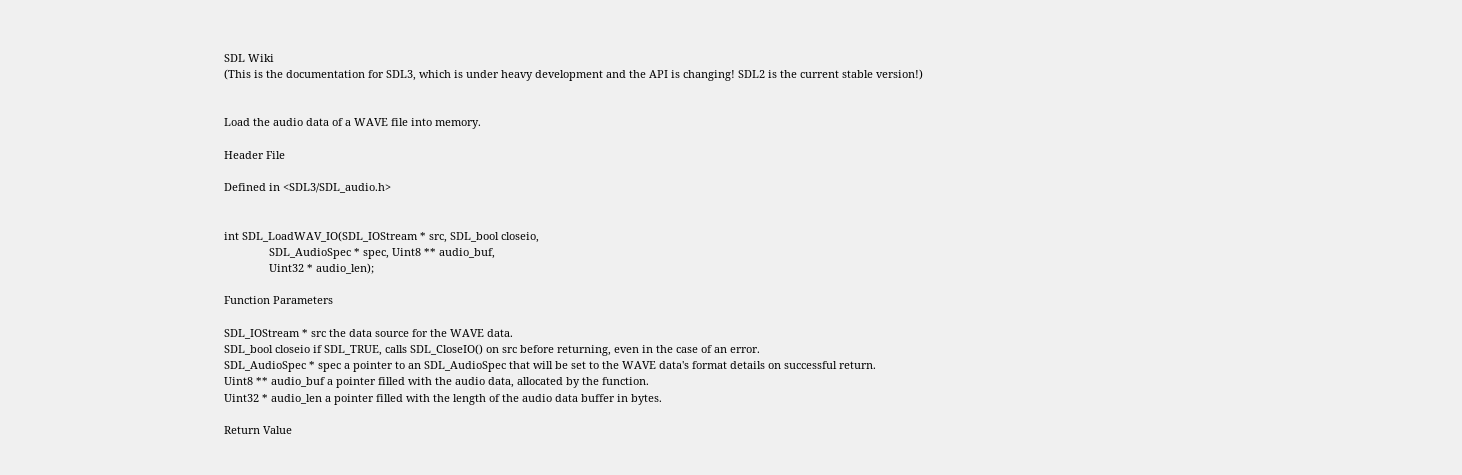SDL Wiki
(This is the documentation for SDL3, which is under heavy development and the API is changing! SDL2 is the current stable version!)


Load the audio data of a WAVE file into memory.

Header File

Defined in <SDL3/SDL_audio.h>


int SDL_LoadWAV_IO(SDL_IOStream * src, SDL_bool closeio,
               SDL_AudioSpec * spec, Uint8 ** audio_buf,
               Uint32 * audio_len);

Function Parameters

SDL_IOStream * src the data source for the WAVE data.
SDL_bool closeio if SDL_TRUE, calls SDL_CloseIO() on src before returning, even in the case of an error.
SDL_AudioSpec * spec a pointer to an SDL_AudioSpec that will be set to the WAVE data's format details on successful return.
Uint8 ** audio_buf a pointer filled with the audio data, allocated by the function.
Uint32 * audio_len a pointer filled with the length of the audio data buffer in bytes.

Return Value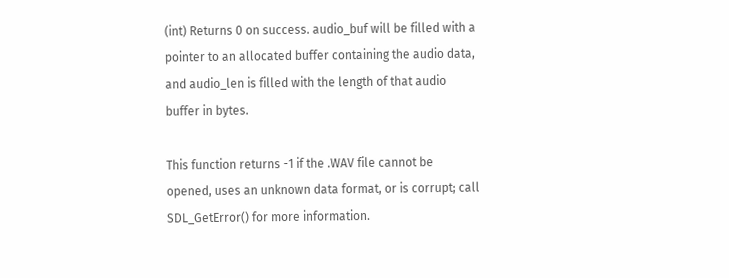(int) Returns 0 on success. audio_buf will be filled with a pointer to an allocated buffer containing the audio data, and audio_len is filled with the length of that audio buffer in bytes.

This function returns -1 if the .WAV file cannot be opened, uses an unknown data format, or is corrupt; call SDL_GetError() for more information.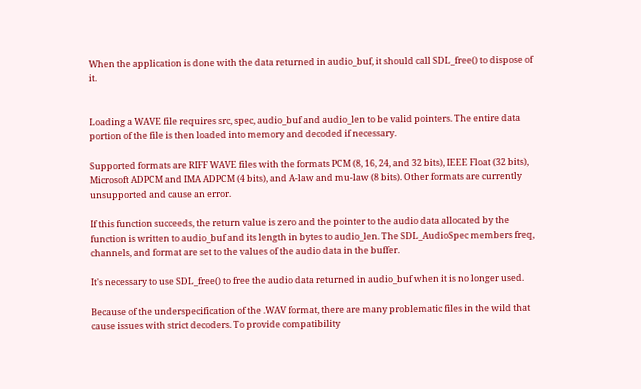When the application is done with the data returned in audio_buf, it should call SDL_free() to dispose of it.


Loading a WAVE file requires src, spec, audio_buf and audio_len to be valid pointers. The entire data portion of the file is then loaded into memory and decoded if necessary.

Supported formats are RIFF WAVE files with the formats PCM (8, 16, 24, and 32 bits), IEEE Float (32 bits), Microsoft ADPCM and IMA ADPCM (4 bits), and A-law and mu-law (8 bits). Other formats are currently unsupported and cause an error.

If this function succeeds, the return value is zero and the pointer to the audio data allocated by the function is written to audio_buf and its length in bytes to audio_len. The SDL_AudioSpec members freq, channels, and format are set to the values of the audio data in the buffer.

It's necessary to use SDL_free() to free the audio data returned in audio_buf when it is no longer used.

Because of the underspecification of the .WAV format, there are many problematic files in the wild that cause issues with strict decoders. To provide compatibility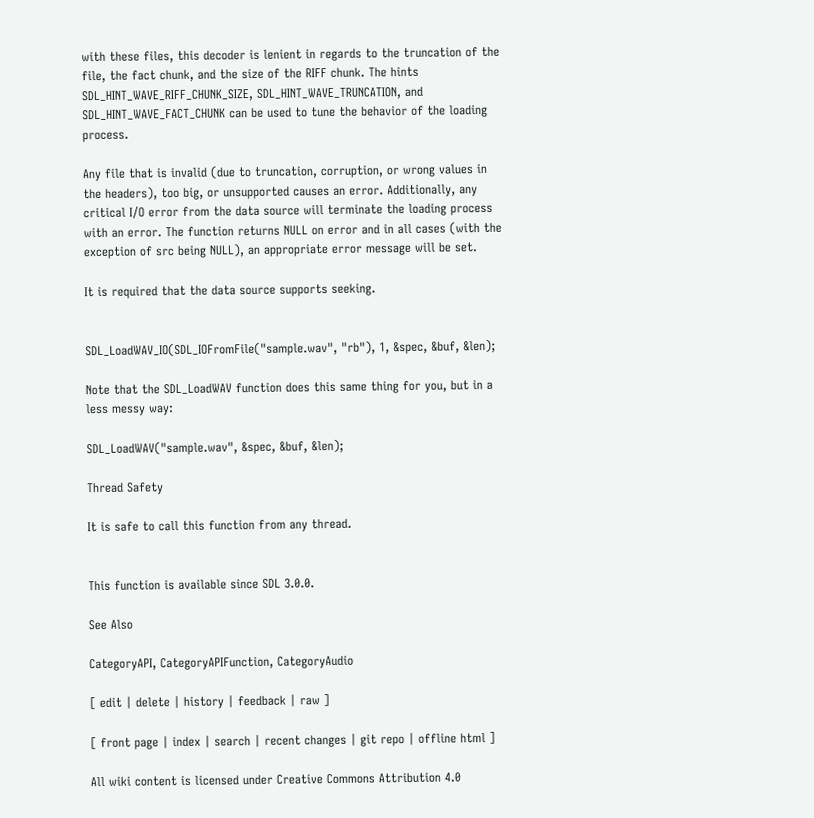with these files, this decoder is lenient in regards to the truncation of the file, the fact chunk, and the size of the RIFF chunk. The hints SDL_HINT_WAVE_RIFF_CHUNK_SIZE, SDL_HINT_WAVE_TRUNCATION, and SDL_HINT_WAVE_FACT_CHUNK can be used to tune the behavior of the loading process.

Any file that is invalid (due to truncation, corruption, or wrong values in the headers), too big, or unsupported causes an error. Additionally, any critical I/O error from the data source will terminate the loading process with an error. The function returns NULL on error and in all cases (with the exception of src being NULL), an appropriate error message will be set.

It is required that the data source supports seeking.


SDL_LoadWAV_IO(SDL_IOFromFile("sample.wav", "rb"), 1, &spec, &buf, &len);

Note that the SDL_LoadWAV function does this same thing for you, but in a less messy way:

SDL_LoadWAV("sample.wav", &spec, &buf, &len);

Thread Safety

It is safe to call this function from any thread.


This function is available since SDL 3.0.0.

See Also

CategoryAPI, CategoryAPIFunction, CategoryAudio

[ edit | delete | history | feedback | raw ]

[ front page | index | search | recent changes | git repo | offline html ]

All wiki content is licensed under Creative Commons Attribution 4.0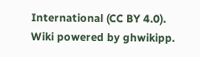International (CC BY 4.0).
Wiki powered by ghwikipp.